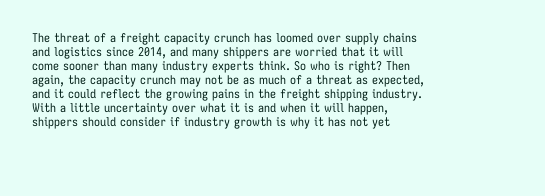The threat of a freight capacity crunch has loomed over supply chains and logistics since 2014, and many shippers are worried that it will come sooner than many industry experts think. So who is right? Then again, the capacity crunch may not be as much of a threat as expected, and it could reflect the growing pains in the freight shipping industry. With a little uncertainty over what it is and when it will happen, shippers should consider if industry growth is why it has not yet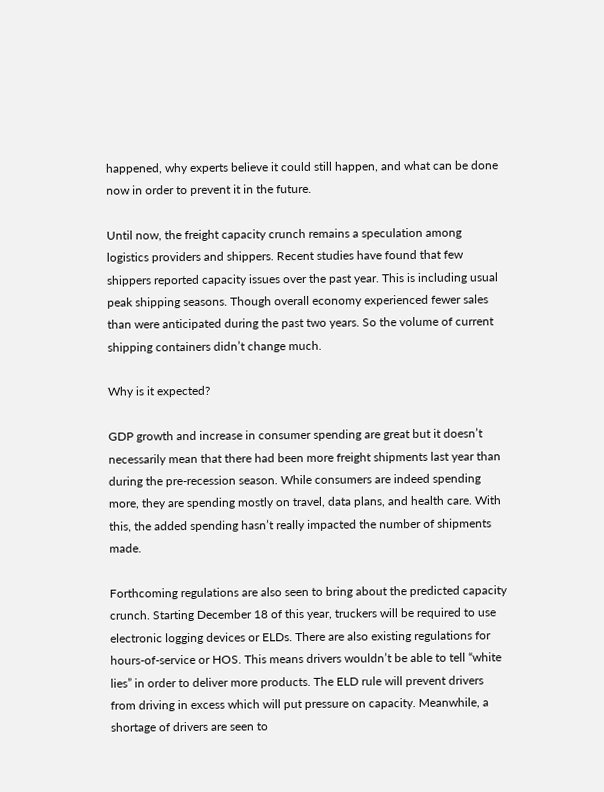happened, why experts believe it could still happen, and what can be done now in order to prevent it in the future.

Until now, the freight capacity crunch remains a speculation among logistics providers and shippers. Recent studies have found that few shippers reported capacity issues over the past year. This is including usual peak shipping seasons. Though overall economy experienced fewer sales than were anticipated during the past two years. So the volume of current shipping containers didn’t change much.

Why is it expected?

GDP growth and increase in consumer spending are great but it doesn’t necessarily mean that there had been more freight shipments last year than during the pre-recession season. While consumers are indeed spending more, they are spending mostly on travel, data plans, and health care. With this, the added spending hasn’t really impacted the number of shipments made.

Forthcoming regulations are also seen to bring about the predicted capacity crunch. Starting December 18 of this year, truckers will be required to use electronic logging devices or ELDs. There are also existing regulations for hours-of-service or HOS. This means drivers wouldn’t be able to tell “white lies” in order to deliver more products. The ELD rule will prevent drivers from driving in excess which will put pressure on capacity. Meanwhile, a shortage of drivers are seen to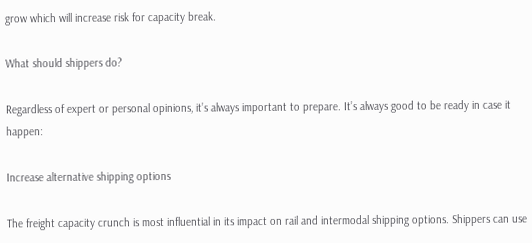grow which will increase risk for capacity break.

What should shippers do?

Regardless of expert or personal opinions, it’s always important to prepare. It’s always good to be ready in case it happen:

Increase alternative shipping options

The freight capacity crunch is most influential in its impact on rail and intermodal shipping options. Shippers can use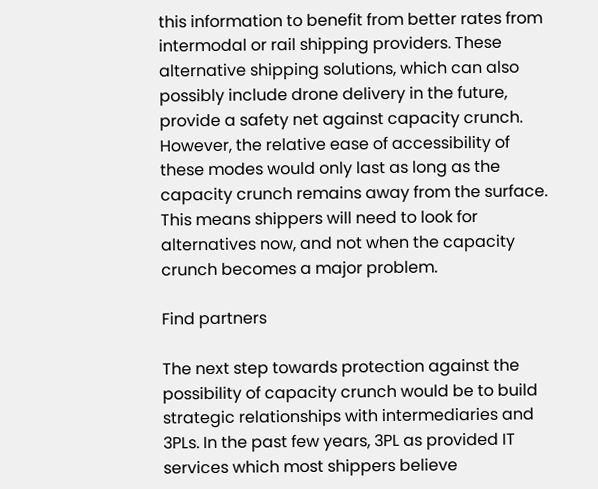this information to benefit from better rates from intermodal or rail shipping providers. These alternative shipping solutions, which can also possibly include drone delivery in the future, provide a safety net against capacity crunch. However, the relative ease of accessibility of these modes would only last as long as the capacity crunch remains away from the surface. This means shippers will need to look for alternatives now, and not when the capacity crunch becomes a major problem.

Find partners

The next step towards protection against the possibility of capacity crunch would be to build strategic relationships with intermediaries and 3PLs. In the past few years, 3PL as provided IT services which most shippers believe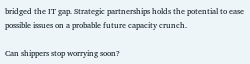bridged the IT gap. Strategic partnerships holds the potential to ease possible issues on a probable future capacity crunch.

Can shippers stop worrying soon?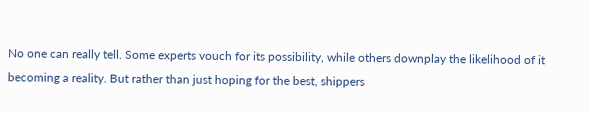No one can really tell. Some experts vouch for its possibility, while others downplay the likelihood of it becoming a reality. But rather than just hoping for the best, shippers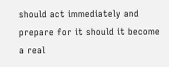should act immediately and prepare for it should it become a real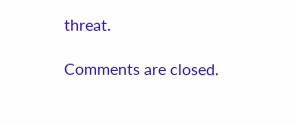threat.

Comments are closed.